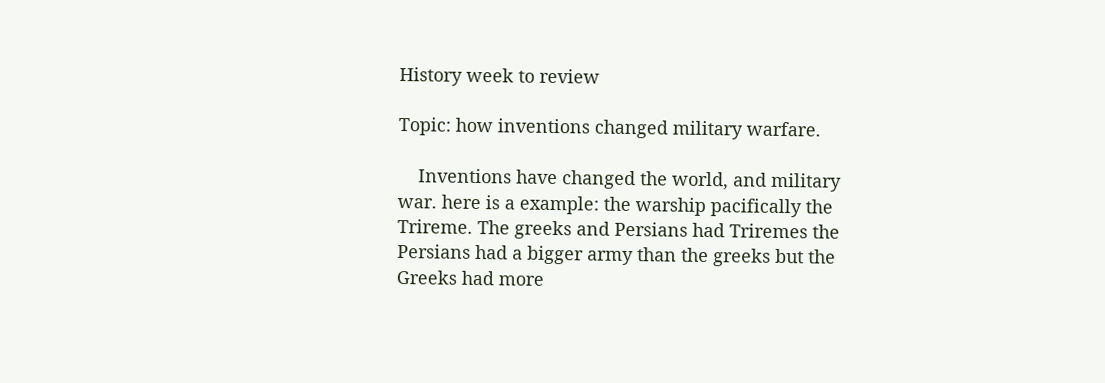History week to review

Topic: how inventions changed military warfare.

    Inventions have changed the world, and military war. here is a example: the warship pacifically the Trireme. The greeks and Persians had Triremes the Persians had a bigger army than the greeks but the Greeks had more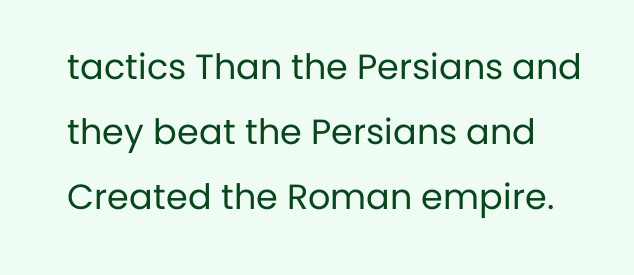tactics Than the Persians and they beat the Persians and Created the Roman empire.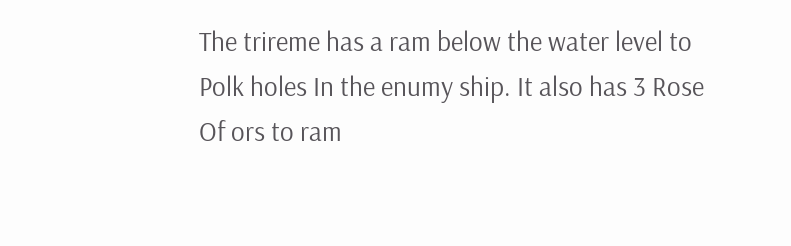The trireme has a ram below the water level to Polk holes In the enumy ship. It also has 3 Rose Of ors to ram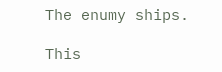The enumy ships.

This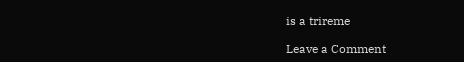is a trireme

Leave a Comment